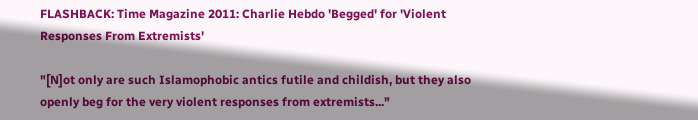FLASHBACK: Time Magazine 2011: Charlie Hebdo 'Begged' for 'Violent Responses From Extremists'

"[N]ot only are such Islamophobic antics futile and childish, but they also openly beg for the very violent responses from extremists..."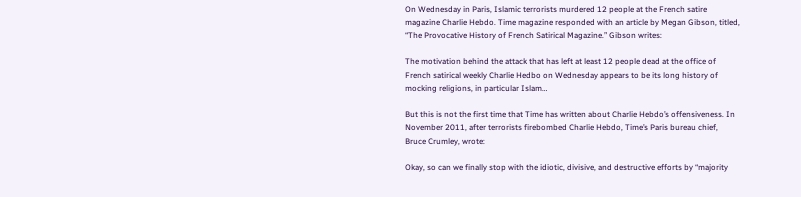On Wednesday in Paris, Islamic terrorists murdered 12 people at the French satire magazine Charlie Hebdo. Time magazine responded with an article by Megan Gibson, titled, “The Provocative History of French Satirical Magazine.” Gibson writes:

The motivation behind the attack that has left at least 12 people dead at the office of French satirical weekly Charlie Hedbo on Wednesday appears to be its long history of mocking religions, in particular Islam…

But this is not the first time that Time has written about Charlie Hebdo’s offensiveness. In November 2011, after terrorists firebombed Charlie Hebdo, Time’s Paris bureau chief, Bruce Crumley, wrote:

Okay, so can we finally stop with the idiotic, divisive, and destructive efforts by “majority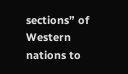sections” of Western nations to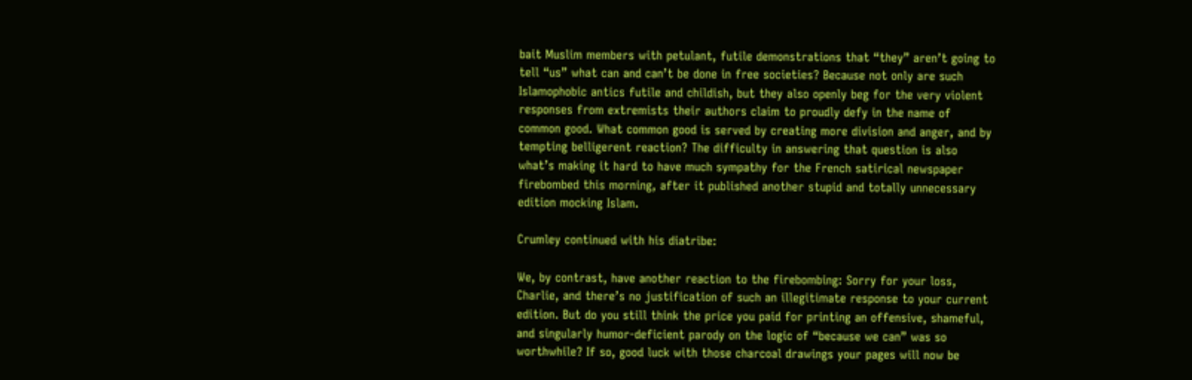bait Muslim members with petulant, futile demonstrations that “they” aren’t going to tell “us” what can and can’t be done in free societies? Because not only are such Islamophobic antics futile and childish, but they also openly beg for the very violent responses from extremists their authors claim to proudly defy in the name of common good. What common good is served by creating more division and anger, and by tempting belligerent reaction? The difficulty in answering that question is also what’s making it hard to have much sympathy for the French satirical newspaper firebombed this morning, after it published another stupid and totally unnecessary edition mocking Islam.

Crumley continued with his diatribe:

We, by contrast, have another reaction to the firebombing: Sorry for your loss, Charlie, and there’s no justification of such an illegitimate response to your current edition. But do you still think the price you paid for printing an offensive, shameful, and singularly humor-deficient parody on the logic of “because we can” was so worthwhile? If so, good luck with those charcoal drawings your pages will now be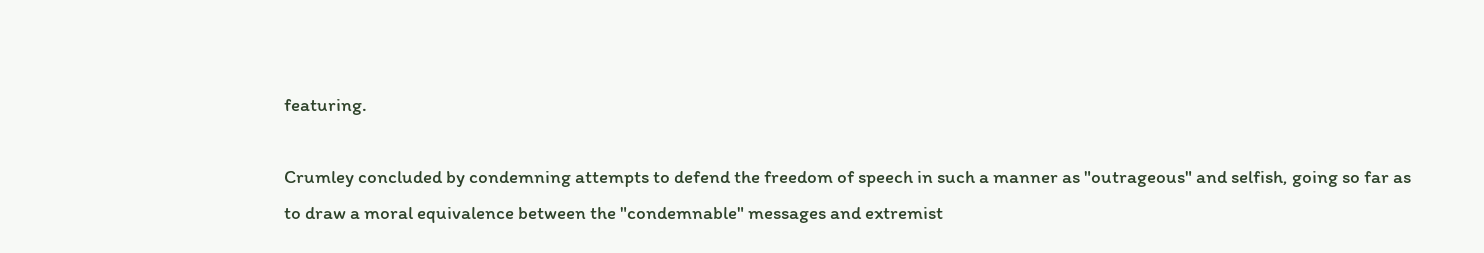featuring.

Crumley concluded by condemning attempts to defend the freedom of speech in such a manner as "outrageous" and selfish, going so far as to draw a moral equivalence between the "condemnable" messages and extremist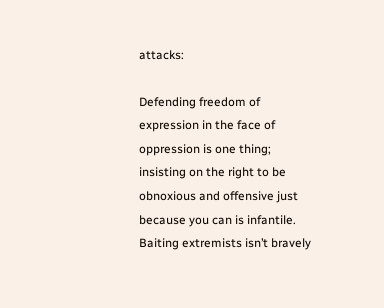attacks:

Defending freedom of expression in the face of oppression is one thing; insisting on the right to be obnoxious and offensive just because you can is infantile. Baiting extremists isn’t bravely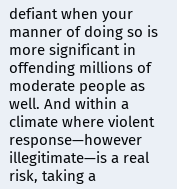defiant when your manner of doing so is more significant in offending millions of moderate people as well. And within a climate where violent response—however illegitimate—is a real risk, taking a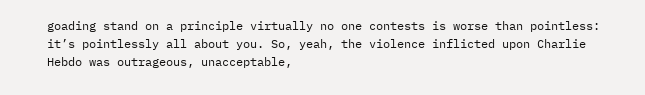goading stand on a principle virtually no one contests is worse than pointless: it’s pointlessly all about you. So, yeah, the violence inflicted upon Charlie Hebdo was outrageous, unacceptable,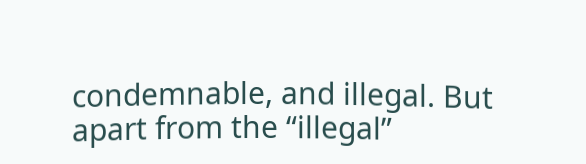condemnable, and illegal. But apart from the “illegal”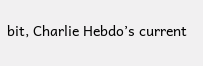bit, Charlie Hebdo’s current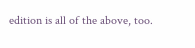edition is all of the above, too.